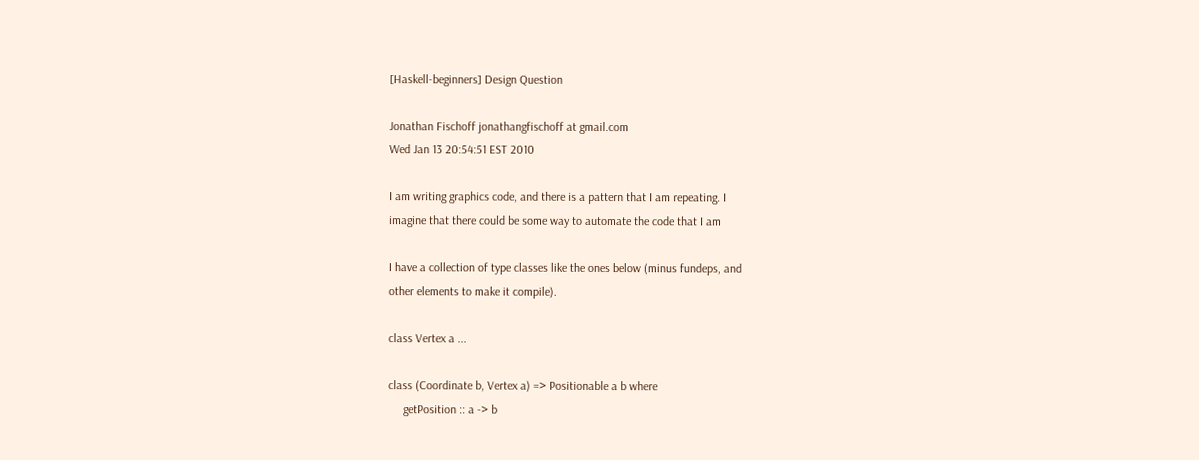[Haskell-beginners] Design Question

Jonathan Fischoff jonathangfischoff at gmail.com
Wed Jan 13 20:54:51 EST 2010

I am writing graphics code, and there is a pattern that I am repeating. I
imagine that there could be some way to automate the code that I am

I have a collection of type classes like the ones below (minus fundeps, and
other elements to make it compile).

class Vertex a ...

class (Coordinate b, Vertex a) => Positionable a b where
     getPosition :: a -> b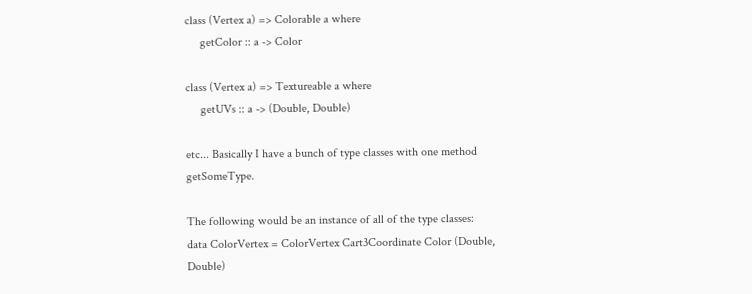class (Vertex a) => Colorable a where
     getColor :: a -> Color

class (Vertex a) => Textureable a where
     getUVs :: a -> (Double, Double)

etc... Basically I have a bunch of type classes with one method getSomeType.

The following would be an instance of all of the type classes:
data ColorVertex = ColorVertex Cart3Coordinate Color (Double, Double)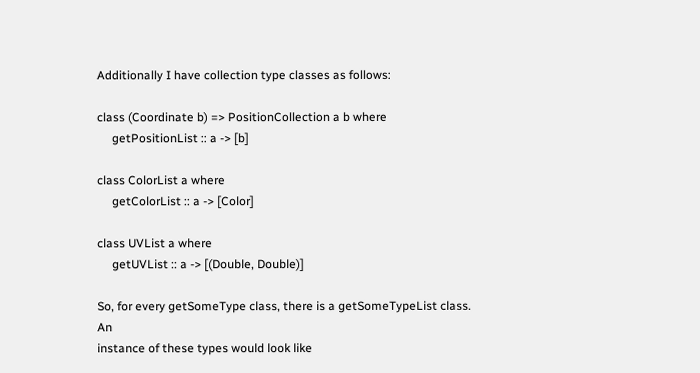Additionally I have collection type classes as follows:

class (Coordinate b) => PositionCollection a b where
     getPositionList :: a -> [b]

class ColorList a where
     getColorList :: a -> [Color]

class UVList a where
     getUVList :: a -> [(Double, Double)]

So, for every getSomeType class, there is a getSomeTypeList class. An
instance of these types would look like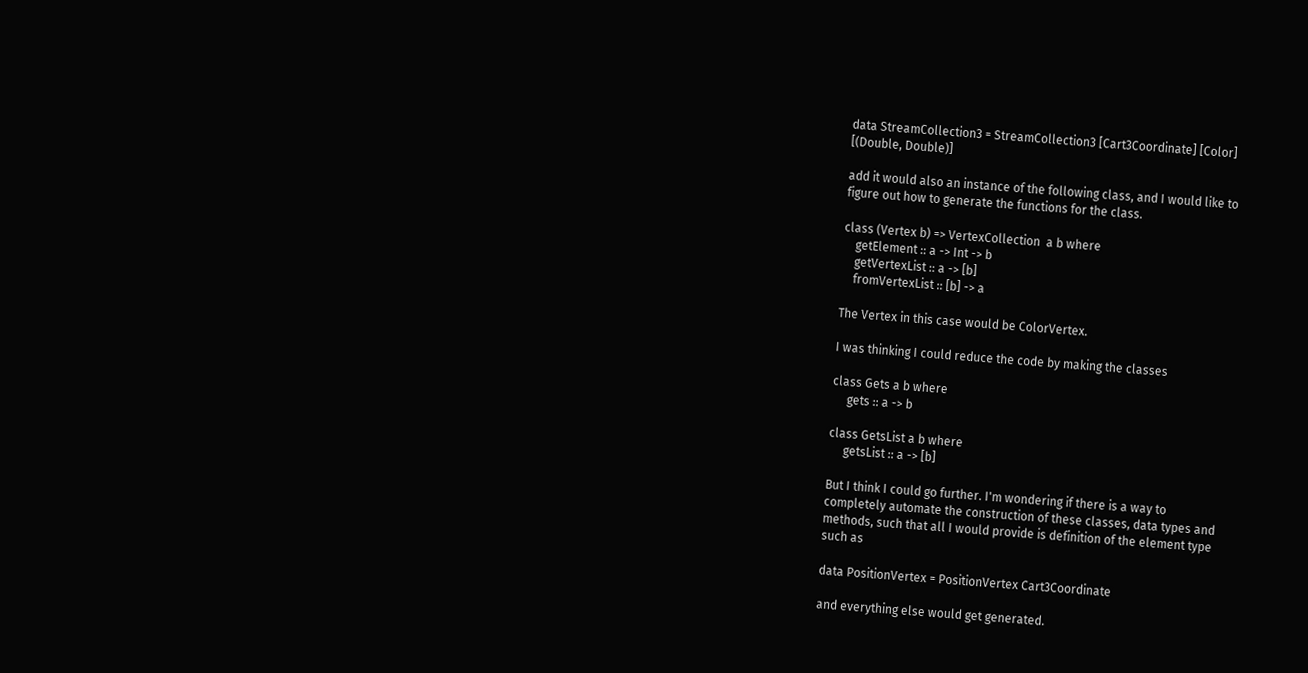data StreamCollection3 = StreamCollection3 [Cart3Coordinate] [Color]
[(Double, Double)]

add it would also an instance of the following class, and I would like to
figure out how to generate the functions for the class.

class (Vertex b) => VertexCollection  a b where
    getElement :: a -> Int -> b
    getVertexList :: a -> [b]
    fromVertexList :: [b] -> a

The Vertex in this case would be ColorVertex.

I was thinking I could reduce the code by making the classes

class Gets a b where
     gets :: a -> b

class GetsList a b where
     getsList :: a -> [b]

But I think I could go further. I'm wondering if there is a way to
completely automate the construction of these classes, data types and
methods, such that all I would provide is definition of the element type
such as

data PositionVertex = PositionVertex Cart3Coordinate

and everything else would get generated.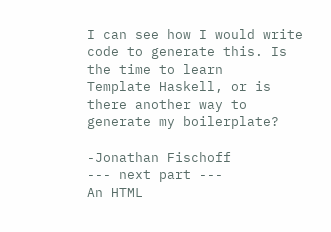I can see how I would write code to generate this. Is the time to learn
Template Haskell, or is there another way to generate my boilerplate?

-Jonathan Fischoff
--- next part ---
An HTML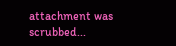attachment was scrubbed...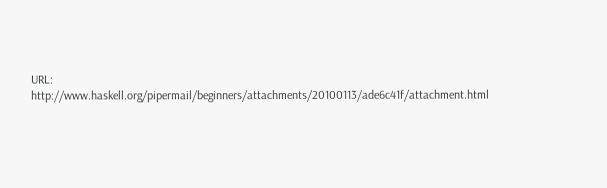URL: http://www.haskell.org/pipermail/beginners/attachments/20100113/ade6c41f/attachment.html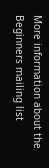More information about the Beginners mailing list